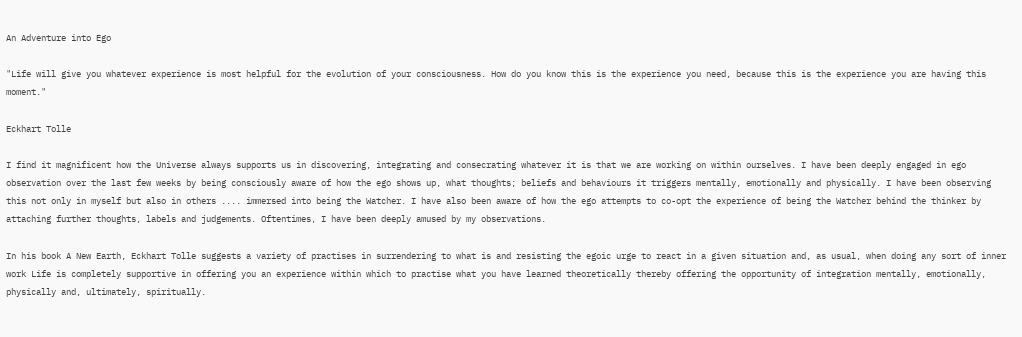An Adventure into Ego

"Life will give you whatever experience is most helpful for the evolution of your consciousness. How do you know this is the experience you need, because this is the experience you are having this moment."

Eckhart Tolle

I find it magnificent how the Universe always supports us in discovering, integrating and consecrating whatever it is that we are working on within ourselves. I have been deeply engaged in ego observation over the last few weeks by being consciously aware of how the ego shows up, what thoughts; beliefs and behaviours it triggers mentally, emotionally and physically. I have been observing this not only in myself but also in others .... immersed into being the Watcher. I have also been aware of how the ego attempts to co-opt the experience of being the Watcher behind the thinker by attaching further thoughts, labels and judgements. Oftentimes, I have been deeply amused by my observations.

In his book A New Earth, Eckhart Tolle suggests a variety of practises in surrendering to what is and resisting the egoic urge to react in a given situation and, as usual, when doing any sort of inner work Life is completely supportive in offering you an experience within which to practise what you have learned theoretically thereby offering the opportunity of integration mentally, emotionally, physically and, ultimately, spiritually.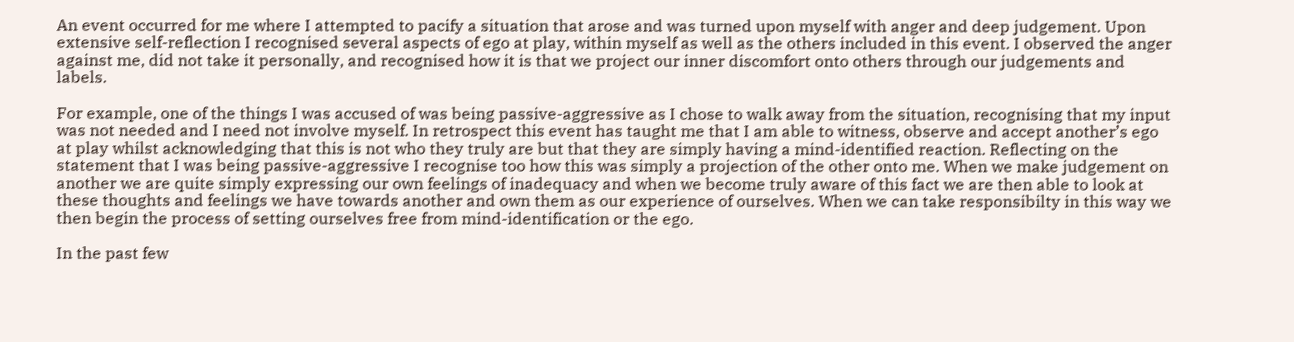An event occurred for me where I attempted to pacify a situation that arose and was turned upon myself with anger and deep judgement. Upon extensive self-reflection I recognised several aspects of ego at play, within myself as well as the others included in this event. I observed the anger against me, did not take it personally, and recognised how it is that we project our inner discomfort onto others through our judgements and labels.

For example, one of the things I was accused of was being passive-aggressive as I chose to walk away from the situation, recognising that my input was not needed and I need not involve myself. In retrospect this event has taught me that I am able to witness, observe and accept another’s ego at play whilst acknowledging that this is not who they truly are but that they are simply having a mind-identified reaction. Reflecting on the statement that I was being passive-aggressive I recognise too how this was simply a projection of the other onto me. When we make judgement on another we are quite simply expressing our own feelings of inadequacy and when we become truly aware of this fact we are then able to look at these thoughts and feelings we have towards another and own them as our experience of ourselves. When we can take responsibilty in this way we then begin the process of setting ourselves free from mind-identification or the ego.

In the past few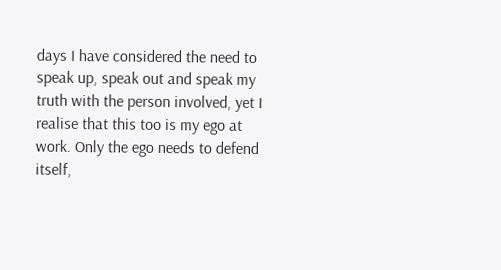days I have considered the need to speak up, speak out and speak my truth with the person involved, yet I realise that this too is my ego at work. Only the ego needs to defend itself,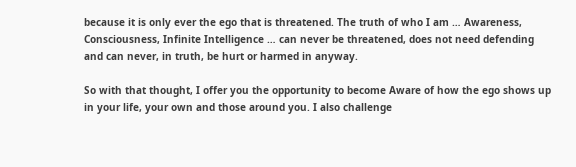because it is only ever the ego that is threatened. The truth of who I am … Awareness, Consciousness, Infinite Intelligence … can never be threatened, does not need defending and can never, in truth, be hurt or harmed in anyway.

So with that thought, I offer you the opportunity to become Aware of how the ego shows up in your life, your own and those around you. I also challenge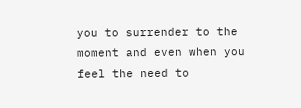you to surrender to the moment and even when you feel the need to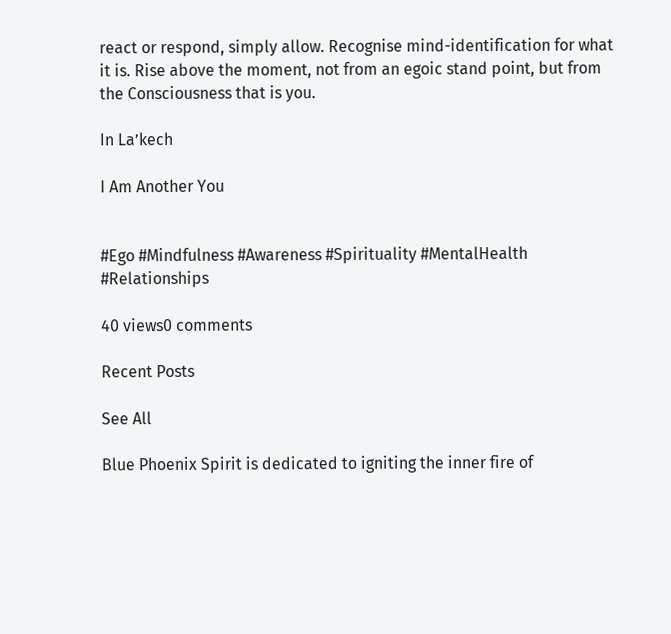react or respond, simply allow. Recognise mind-identification for what it is. Rise above the moment, not from an egoic stand point, but from the Consciousness that is you.

In La’kech

I Am Another You


#Ego #Mindfulness #Awareness #Spirituality #MentalHealth #Relationships

40 views0 comments

Recent Posts

See All

Blue Phoenix Spirit is dedicated to igniting the inner fire of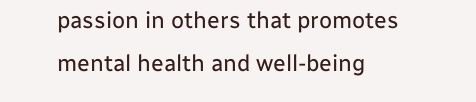passion in others that promotes mental health and well-being